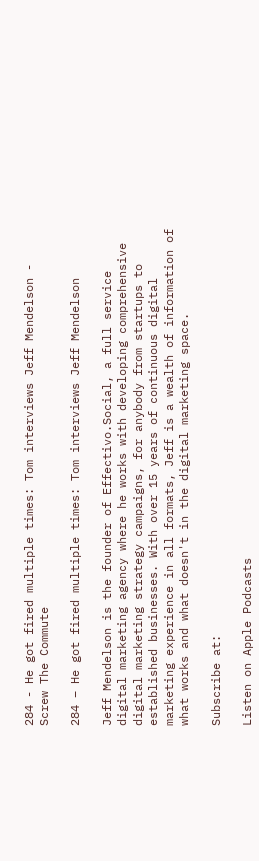284 - He got fired multiple times: Tom interviews Jeff Mendelson - Screw The Commute

284 – He got fired multiple times: Tom interviews Jeff Mendelson

Jeff Mendelson is the founder of Effectivo.Social, a full service digital marketing agency where he works with developing comprehensive digital marketing strategy campaigns, for anybody from startups to established businesses. With over 15 years of continuous digital marketing experience in all formats, Jeff is a wealth of information of what works and what doesn't in the digital marketing space.

Subscribe at:

Listen on Apple Podcasts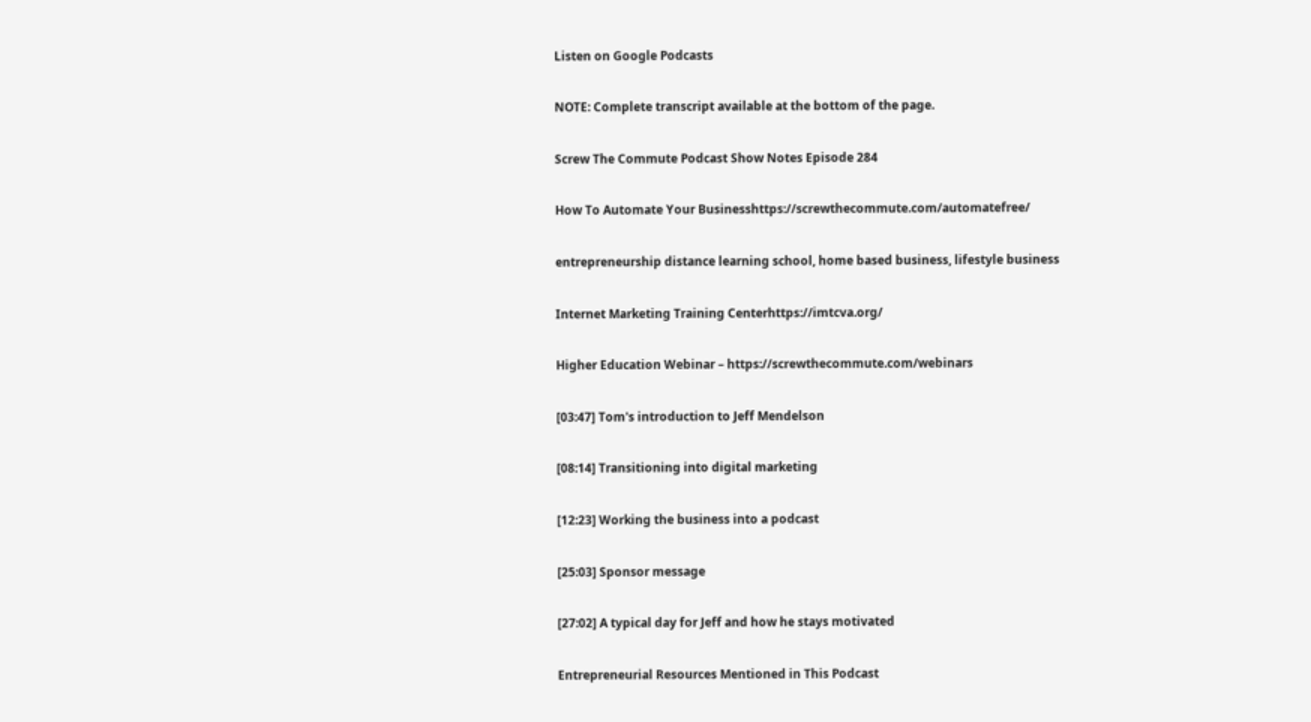Listen on Google Podcasts

NOTE: Complete transcript available at the bottom of the page.

Screw The Commute Podcast Show Notes Episode 284

How To Automate Your Businesshttps://screwthecommute.com/automatefree/

entrepreneurship distance learning school, home based business, lifestyle business

Internet Marketing Training Centerhttps://imtcva.org/

Higher Education Webinar – https://screwthecommute.com/webinars

[03:47] Tom's introduction to Jeff Mendelson

[08:14] Transitioning into digital marketing

[12:23] Working the business into a podcast

[25:03] Sponsor message

[27:02] A typical day for Jeff and how he stays motivated

Entrepreneurial Resources Mentioned in This Podcast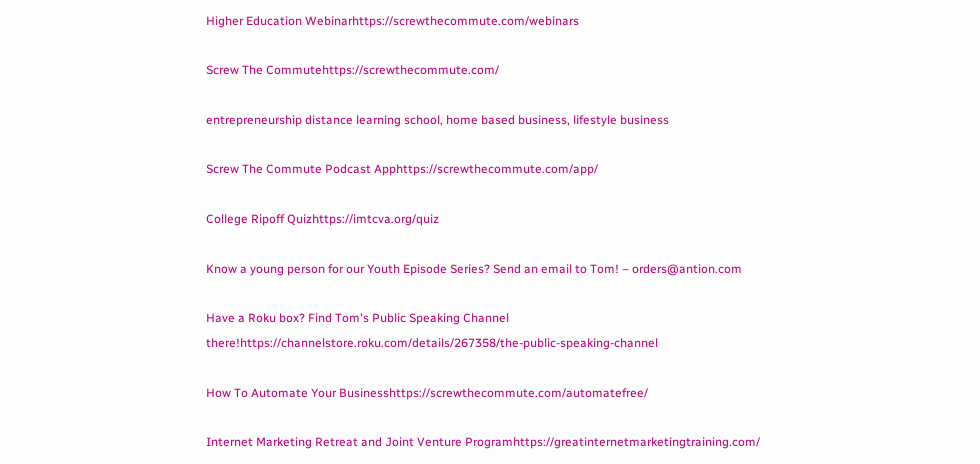Higher Education Webinarhttps://screwthecommute.com/webinars

Screw The Commutehttps://screwthecommute.com/

entrepreneurship distance learning school, home based business, lifestyle business

Screw The Commute Podcast Apphttps://screwthecommute.com/app/

College Ripoff Quizhttps://imtcva.org/quiz

Know a young person for our Youth Episode Series? Send an email to Tom! – orders@antion.com

Have a Roku box? Find Tom's Public Speaking Channel there!https://channelstore.roku.com/details/267358/the-public-speaking-channel

How To Automate Your Businesshttps://screwthecommute.com/automatefree/

Internet Marketing Retreat and Joint Venture Programhttps://greatinternetmarketingtraining.com/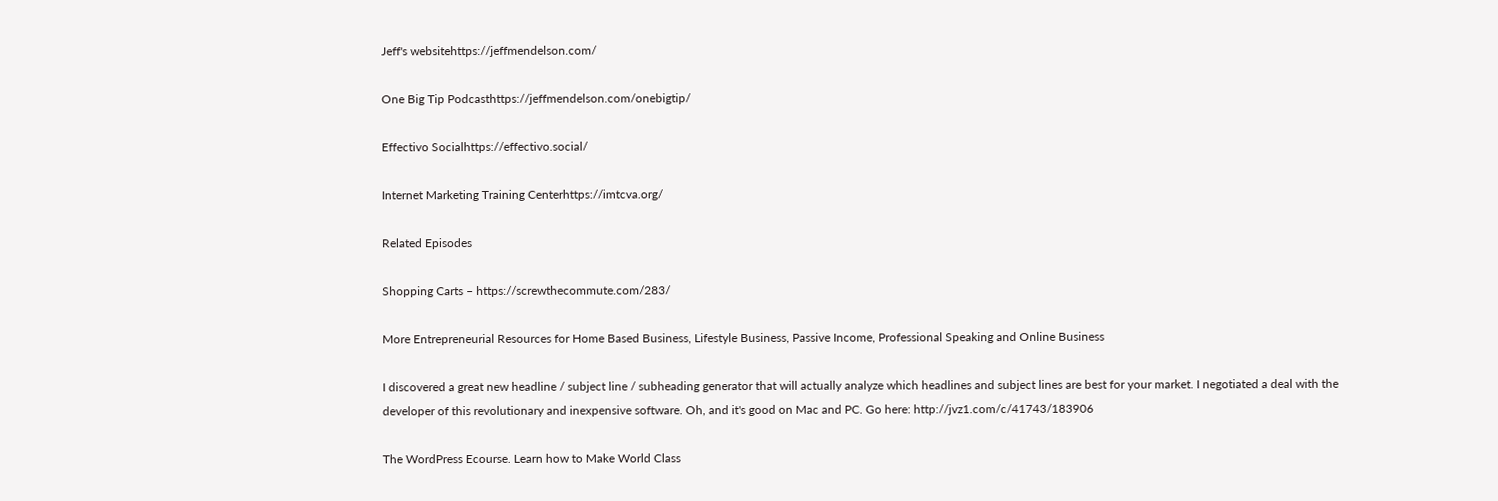Jeff's websitehttps://jeffmendelson.com/

One Big Tip Podcasthttps://jeffmendelson.com/onebigtip/

Effectivo Socialhttps://effectivo.social/

Internet Marketing Training Centerhttps://imtcva.org/

Related Episodes

Shopping Carts – https://screwthecommute.com/283/

More Entrepreneurial Resources for Home Based Business, Lifestyle Business, Passive Income, Professional Speaking and Online Business

I discovered a great new headline / subject line / subheading generator that will actually analyze which headlines and subject lines are best for your market. I negotiated a deal with the developer of this revolutionary and inexpensive software. Oh, and it's good on Mac and PC. Go here: http://jvz1.com/c/41743/183906

The WordPress Ecourse. Learn how to Make World Class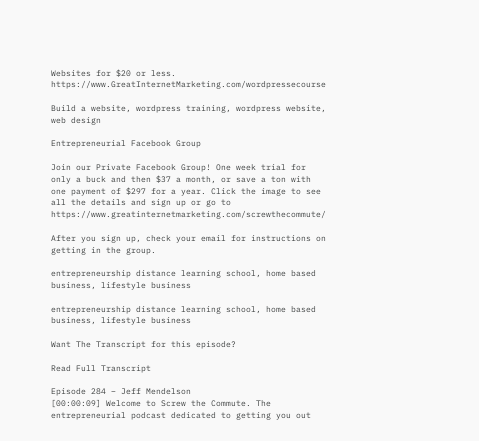Websites for $20 or less. https://www.GreatInternetMarketing.com/wordpressecourse

Build a website, wordpress training, wordpress website, web design

Entrepreneurial Facebook Group

Join our Private Facebook Group! One week trial for only a buck and then $37 a month, or save a ton with one payment of $297 for a year. Click the image to see all the details and sign up or go to https://www.greatinternetmarketing.com/screwthecommute/

After you sign up, check your email for instructions on getting in the group.

entrepreneurship distance learning school, home based business, lifestyle business

entrepreneurship distance learning school, home based business, lifestyle business

Want The Transcript for this episode?

Read Full Transcript

Episode 284 – Jeff Mendelson
[00:00:09] Welcome to Screw the Commute. The entrepreneurial podcast dedicated to getting you out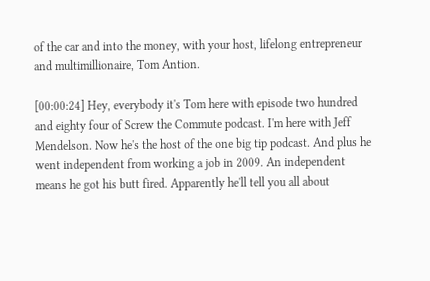of the car and into the money, with your host, lifelong entrepreneur and multimillionaire, Tom Antion.

[00:00:24] Hey, everybody it's Tom here with episode two hundred and eighty four of Screw the Commute podcast. I'm here with Jeff Mendelson. Now he's the host of the one big tip podcast. And plus he went independent from working a job in 2009. An independent means he got his butt fired. Apparently he'll tell you all about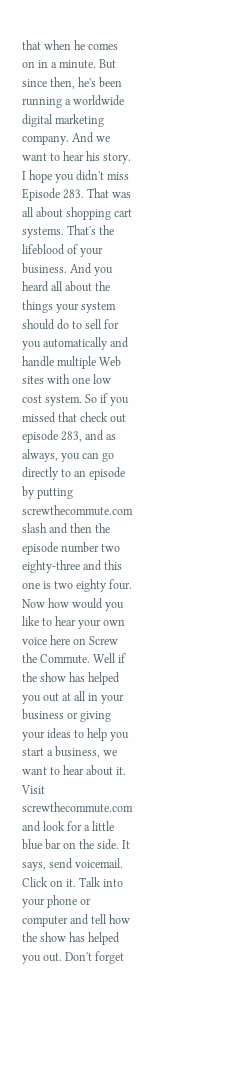that when he comes on in a minute. But since then, he's been running a worldwide digital marketing company. And we want to hear his story. I hope you didn't miss Episode 283. That was all about shopping cart systems. That's the lifeblood of your business. And you heard all about the things your system should do to sell for you automatically and handle multiple Web sites with one low cost system. So if you missed that check out episode 283, and as always, you can go directly to an episode by putting screwthecommute.com slash and then the episode number two eighty-three and this one is two eighty four. Now how would you like to hear your own voice here on Screw the Commute. Well if the show has helped you out at all in your business or giving your ideas to help you start a business, we want to hear about it. Visit screwthecommute.com and look for a little blue bar on the side. It says, send voicemail. Click on it. Talk into your phone or computer and tell how the show has helped you out. Don't forget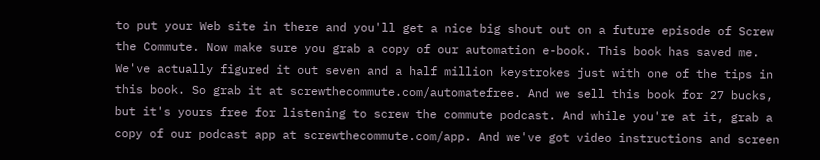to put your Web site in there and you'll get a nice big shout out on a future episode of Screw the Commute. Now make sure you grab a copy of our automation e-book. This book has saved me. We've actually figured it out seven and a half million keystrokes just with one of the tips in this book. So grab it at screwthecommute.com/automatefree. And we sell this book for 27 bucks, but it's yours free for listening to screw the commute podcast. And while you're at it, grab a copy of our podcast app at screwthecommute.com/app. And we've got video instructions and screen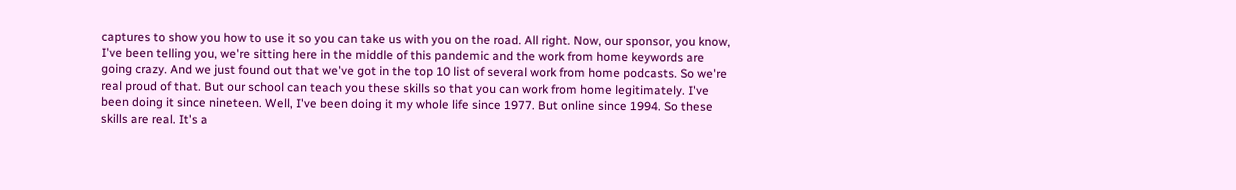captures to show you how to use it so you can take us with you on the road. All right. Now, our sponsor, you know, I've been telling you, we're sitting here in the middle of this pandemic and the work from home keywords are going crazy. And we just found out that we've got in the top 10 list of several work from home podcasts. So we're real proud of that. But our school can teach you these skills so that you can work from home legitimately. I've been doing it since nineteen. Well, I've been doing it my whole life since 1977. But online since 1994. So these skills are real. It's a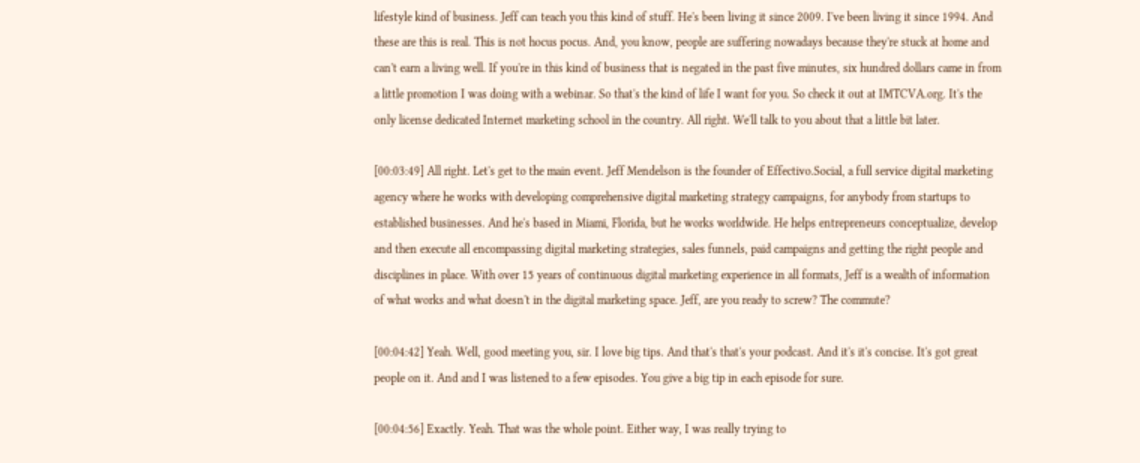lifestyle kind of business. Jeff can teach you this kind of stuff. He's been living it since 2009. I've been living it since 1994. And these are this is real. This is not hocus pocus. And, you know, people are suffering nowadays because they're stuck at home and can't earn a living well. If you're in this kind of business that is negated in the past five minutes, six hundred dollars came in from a little promotion I was doing with a webinar. So that's the kind of life I want for you. So check it out at IMTCVA.org. It's the only license dedicated Internet marketing school in the country. All right. We'll talk to you about that a little bit later.

[00:03:49] All right. Let's get to the main event. Jeff Mendelson is the founder of Effectivo.Social, a full service digital marketing agency where he works with developing comprehensive digital marketing strategy campaigns, for anybody from startups to established businesses. And he's based in Miami, Florida, but he works worldwide. He helps entrepreneurs conceptualize, develop and then execute all encompassing digital marketing strategies, sales funnels, paid campaigns and getting the right people and disciplines in place. With over 15 years of continuous digital marketing experience in all formats, Jeff is a wealth of information of what works and what doesn't in the digital marketing space. Jeff, are you ready to screw? The commute?

[00:04:42] Yeah. Well, good meeting you, sir. I love big tips. And that's that's your podcast. And it's it's concise. It's got great people on it. And and I was listened to a few episodes. You give a big tip in each episode for sure.

[00:04:56] Exactly. Yeah. That was the whole point. Either way, I was really trying to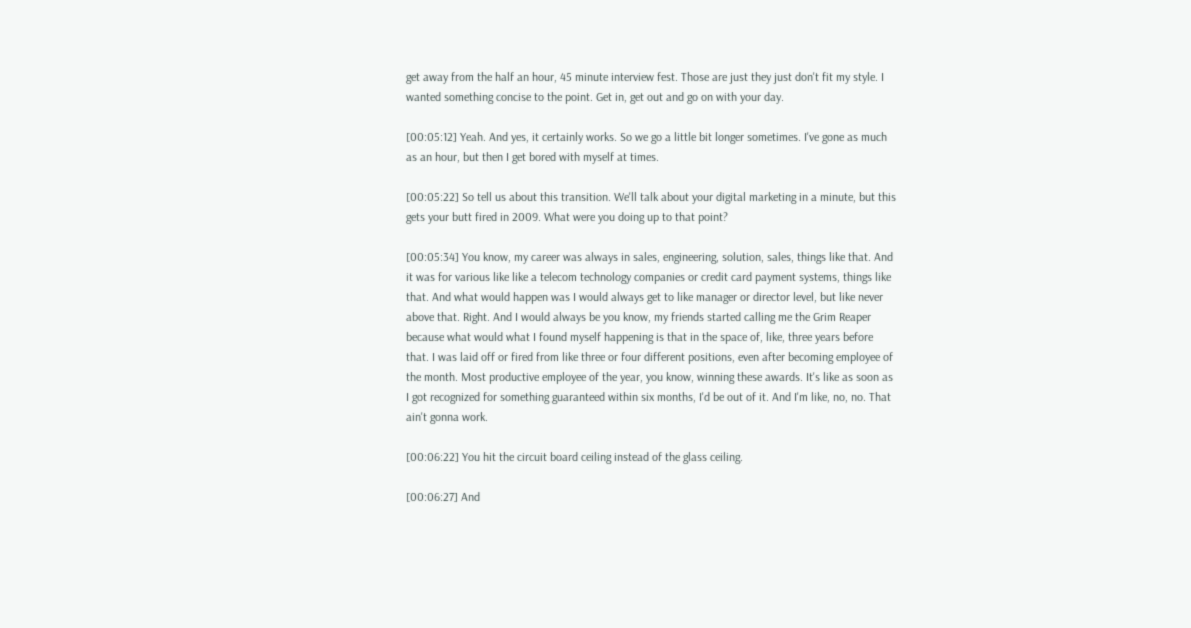get away from the half an hour, 45 minute interview fest. Those are just they just don't fit my style. I wanted something concise to the point. Get in, get out and go on with your day.

[00:05:12] Yeah. And yes, it certainly works. So we go a little bit longer sometimes. I've gone as much as an hour, but then I get bored with myself at times.

[00:05:22] So tell us about this transition. We'll talk about your digital marketing in a minute, but this gets your butt fired in 2009. What were you doing up to that point?

[00:05:34] You know, my career was always in sales, engineering, solution, sales, things like that. And it was for various like like a telecom technology companies or credit card payment systems, things like that. And what would happen was I would always get to like manager or director level, but like never above that. Right. And I would always be you know, my friends started calling me the Grim Reaper because what would what I found myself happening is that in the space of, like, three years before that. I was laid off or fired from like three or four different positions, even after becoming employee of the month. Most productive employee of the year, you know, winning these awards. It's like as soon as I got recognized for something guaranteed within six months, I'd be out of it. And I'm like, no, no. That ain't gonna work.

[00:06:22] You hit the circuit board ceiling instead of the glass ceiling.

[00:06:27] And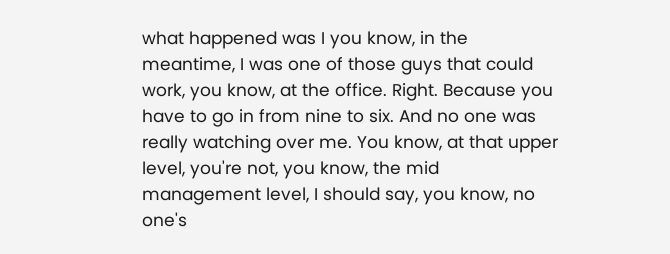what happened was I you know, in the meantime, I was one of those guys that could work, you know, at the office. Right. Because you have to go in from nine to six. And no one was really watching over me. You know, at that upper level, you're not, you know, the mid management level, I should say, you know, no one's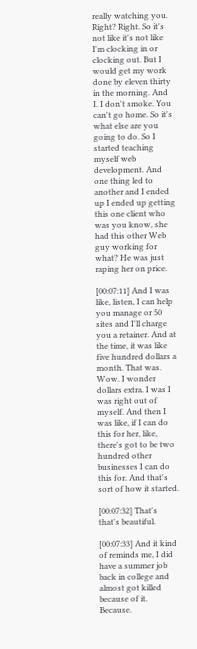really watching you. Right? Right. So it's not like it's not like I'm clocking in or clocking out. But I would get my work done by eleven thirty in the morning. And I. I don't smoke. You can't go home. So it's what else are you going to do. So I started teaching myself web development. And one thing led to another and I ended up I ended up getting this one client who was you know, she had this other Web guy working for what? He was just raping her on price.

[00:07:11] And I was like, listen, I can help you manage or 50 sites and I'll charge you a retainer. And at the time, it was like five hundred dollars a month. That was. Wow. I wonder dollars extra. I was I was right out of myself. And then I was like, if I can do this for her, like, there's got to be two hundred other businesses I can do this for. And that's sort of how it started.

[00:07:32] That's that's beautiful.

[00:07:33] And it kind of reminds me, I did have a summer job back in college and almost got killed because of it. Because.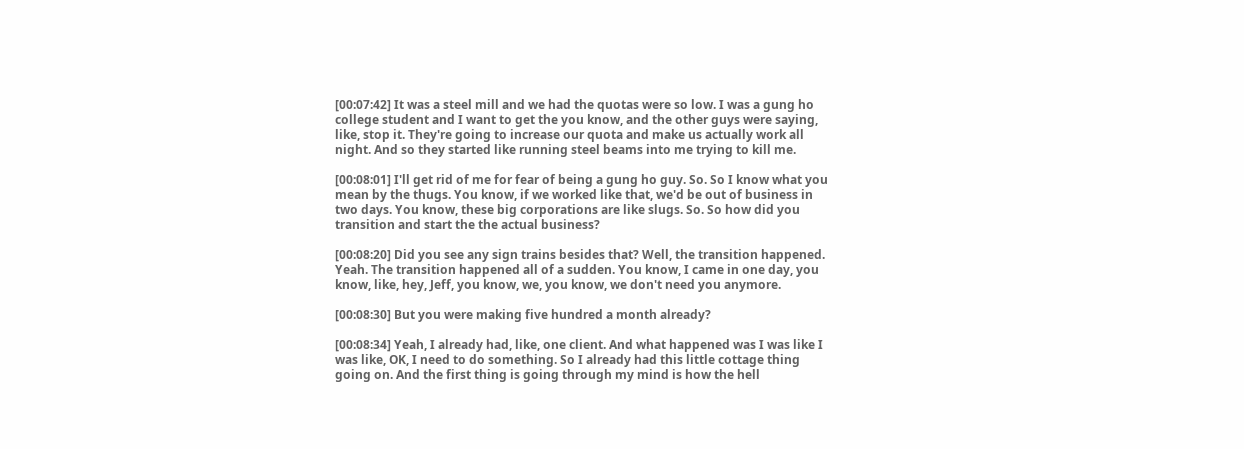[00:07:42] It was a steel mill and we had the quotas were so low. I was a gung ho college student and I want to get the you know, and the other guys were saying, like, stop it. They're going to increase our quota and make us actually work all night. And so they started like running steel beams into me trying to kill me.

[00:08:01] I'll get rid of me for fear of being a gung ho guy. So. So I know what you mean by the thugs. You know, if we worked like that, we'd be out of business in two days. You know, these big corporations are like slugs. So. So how did you transition and start the the actual business?

[00:08:20] Did you see any sign trains besides that? Well, the transition happened. Yeah. The transition happened all of a sudden. You know, I came in one day, you know, like, hey, Jeff, you know, we, you know, we don't need you anymore.

[00:08:30] But you were making five hundred a month already?

[00:08:34] Yeah, I already had, like, one client. And what happened was I was like I was like, OK, I need to do something. So I already had this little cottage thing going on. And the first thing is going through my mind is how the hell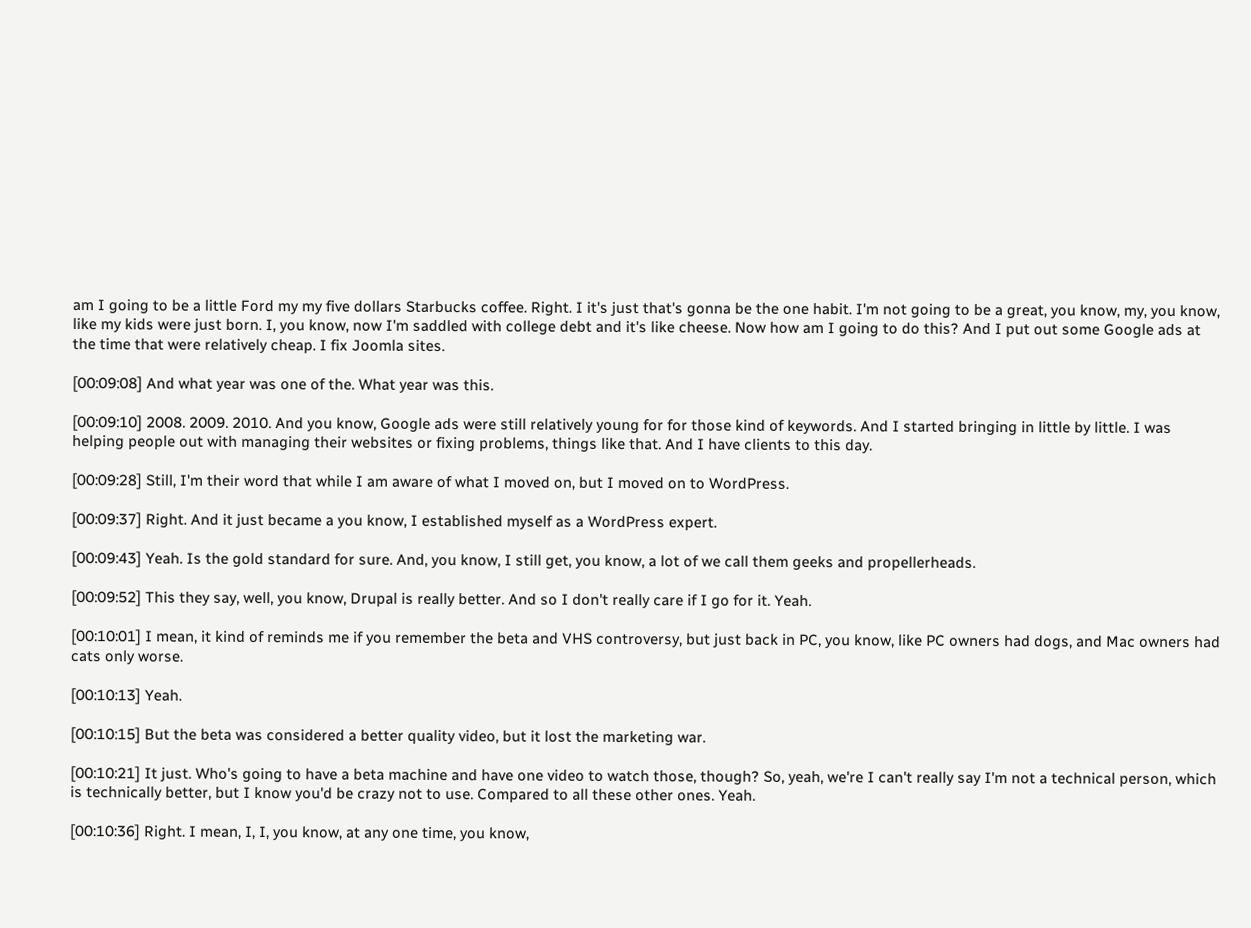am I going to be a little Ford my my five dollars Starbucks coffee. Right. I it's just that's gonna be the one habit. I'm not going to be a great, you know, my, you know, like my kids were just born. I, you know, now I'm saddled with college debt and it's like cheese. Now how am I going to do this? And I put out some Google ads at the time that were relatively cheap. I fix Joomla sites.

[00:09:08] And what year was one of the. What year was this.

[00:09:10] 2008. 2009. 2010. And you know, Google ads were still relatively young for for those kind of keywords. And I started bringing in little by little. I was helping people out with managing their websites or fixing problems, things like that. And I have clients to this day.

[00:09:28] Still, I'm their word that while I am aware of what I moved on, but I moved on to WordPress.

[00:09:37] Right. And it just became a you know, I established myself as a WordPress expert.

[00:09:43] Yeah. Is the gold standard for sure. And, you know, I still get, you know, a lot of we call them geeks and propellerheads.

[00:09:52] This they say, well, you know, Drupal is really better. And so I don't really care if I go for it. Yeah.

[00:10:01] I mean, it kind of reminds me if you remember the beta and VHS controversy, but just back in PC, you know, like PC owners had dogs, and Mac owners had cats only worse.

[00:10:13] Yeah.

[00:10:15] But the beta was considered a better quality video, but it lost the marketing war.

[00:10:21] It just. Who's going to have a beta machine and have one video to watch those, though? So, yeah, we're I can't really say I'm not a technical person, which is technically better, but I know you'd be crazy not to use. Compared to all these other ones. Yeah.

[00:10:36] Right. I mean, I, I, you know, at any one time, you know,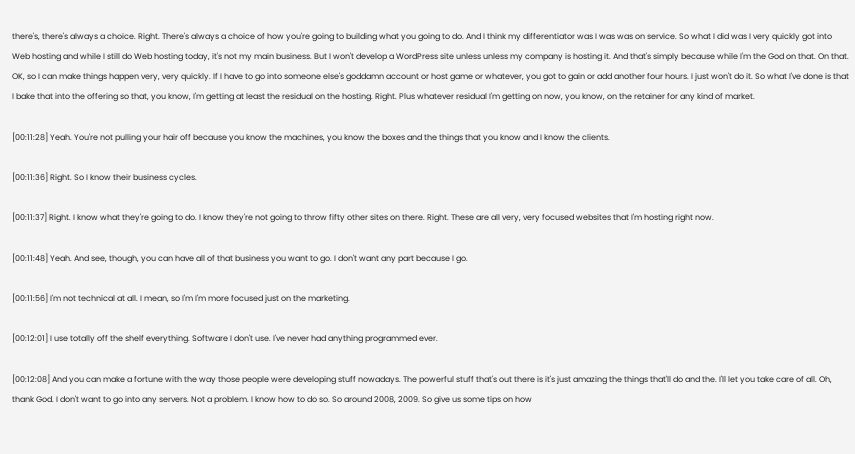there's, there's always a choice. Right. There's always a choice of how you're going to building what you going to do. And I think my differentiator was I was was on service. So what I did was I very quickly got into Web hosting and while I still do Web hosting today, it's not my main business. But I won't develop a WordPress site unless unless my company is hosting it. And that's simply because while I'm the God on that. On that. OK, so I can make things happen very, very quickly. If I have to go into someone else's goddamn account or host game or whatever, you got to gain or add another four hours. I just won't do it. So what I've done is that I bake that into the offering so that, you know, I'm getting at least the residual on the hosting. Right. Plus whatever residual I'm getting on now, you know, on the retainer for any kind of market.

[00:11:28] Yeah. You're not pulling your hair off because you know the machines, you know the boxes and the things that you know and I know the clients.

[00:11:36] Right. So I know their business cycles.

[00:11:37] Right. I know what they're going to do. I know they're not going to throw fifty other sites on there. Right. These are all very, very focused websites that I'm hosting right now.

[00:11:48] Yeah. And see, though, you can have all of that business you want to go. I don't want any part because I go.

[00:11:56] I'm not technical at all. I mean, so I'm I'm more focused just on the marketing.

[00:12:01] I use totally off the shelf everything. Software I don't use. I've never had anything programmed ever.

[00:12:08] And you can make a fortune with the way those people were developing stuff nowadays. The powerful stuff that's out there is it's just amazing the things that'll do and the. I'll let you take care of all. Oh, thank God. I don't want to go into any servers. Not a problem. I know how to do so. So around 2008, 2009. So give us some tips on how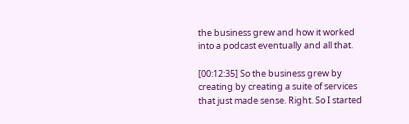the business grew and how it worked into a podcast eventually and all that.

[00:12:35] So the business grew by creating by creating a suite of services that just made sense. Right. So I started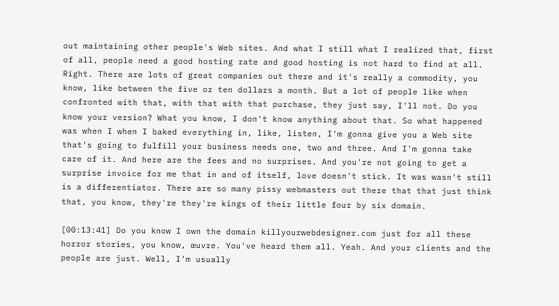out maintaining other people's Web sites. And what I still what I realized that, first of all, people need a good hosting rate and good hosting is not hard to find at all. Right. There are lots of great companies out there and it's really a commodity, you know, like between the five or ten dollars a month. But a lot of people like when confronted with that, with that with that purchase, they just say, I'll not. Do you know your version? What you know, I don't know anything about that. So what happened was when I when I baked everything in, like, listen, I'm gonna give you a Web site that's going to fulfill your business needs one, two and three. And I'm gonna take care of it. And here are the fees and no surprises. And you're not going to get a surprise invoice for me that in and of itself, love doesn't stick. It was wasn't still is a differentiator. There are so many pissy webmasters out there that that just think that, you know, they're they're kings of their little four by six domain.

[00:13:41] Do you know I own the domain killyourwebdesigner.com just for all these horror stories, you know, œuvre. You've heard them all. Yeah. And your clients and the people are just. Well, I'm usually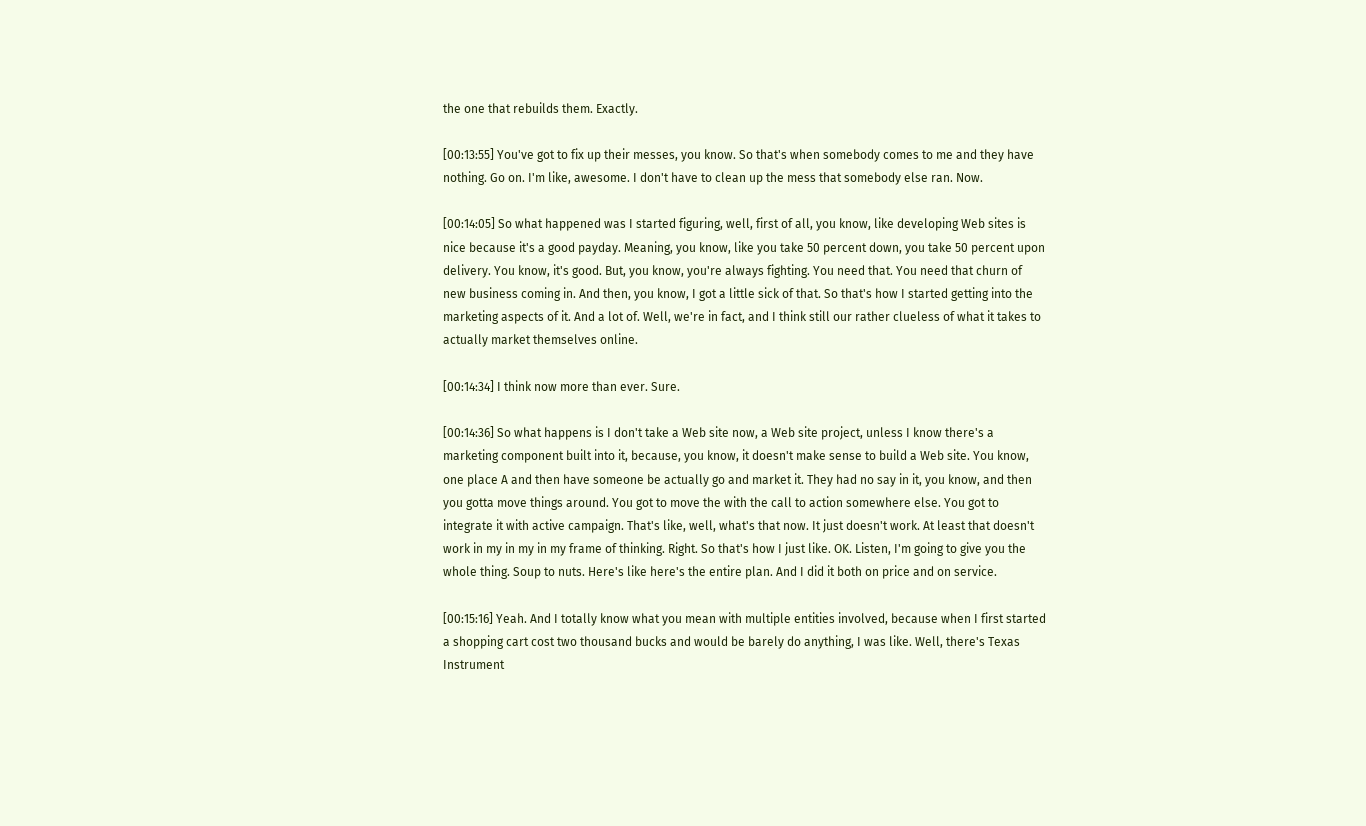the one that rebuilds them. Exactly.

[00:13:55] You've got to fix up their messes, you know. So that's when somebody comes to me and they have nothing. Go on. I'm like, awesome. I don't have to clean up the mess that somebody else ran. Now.

[00:14:05] So what happened was I started figuring, well, first of all, you know, like developing Web sites is nice because it's a good payday. Meaning, you know, like you take 50 percent down, you take 50 percent upon delivery. You know, it's good. But, you know, you're always fighting. You need that. You need that churn of new business coming in. And then, you know, I got a little sick of that. So that's how I started getting into the marketing aspects of it. And a lot of. Well, we're in fact, and I think still our rather clueless of what it takes to actually market themselves online.

[00:14:34] I think now more than ever. Sure.

[00:14:36] So what happens is I don't take a Web site now, a Web site project, unless I know there's a marketing component built into it, because, you know, it doesn't make sense to build a Web site. You know, one place A and then have someone be actually go and market it. They had no say in it, you know, and then you gotta move things around. You got to move the with the call to action somewhere else. You got to integrate it with active campaign. That's like, well, what's that now. It just doesn't work. At least that doesn't work in my in my in my frame of thinking. Right. So that's how I just like. OK. Listen, I'm going to give you the whole thing. Soup to nuts. Here's like here's the entire plan. And I did it both on price and on service.

[00:15:16] Yeah. And I totally know what you mean with multiple entities involved, because when I first started a shopping cart cost two thousand bucks and would be barely do anything, I was like. Well, there's Texas Instrument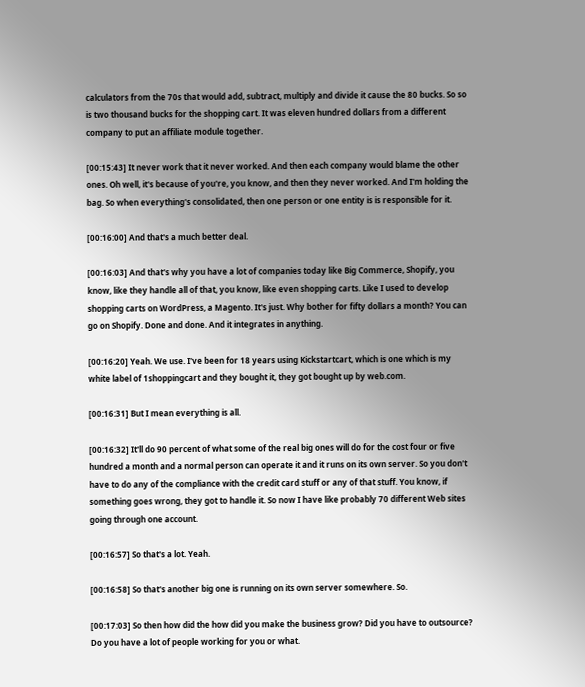calculators from the 70s that would add, subtract, multiply and divide it cause the 80 bucks. So so is two thousand bucks for the shopping cart. It was eleven hundred dollars from a different company to put an affiliate module together.

[00:15:43] It never work that it never worked. And then each company would blame the other ones. Oh well, it's because of you're, you know, and then they never worked. And I'm holding the bag. So when everything's consolidated, then one person or one entity is is responsible for it.

[00:16:00] And that's a much better deal.

[00:16:03] And that's why you have a lot of companies today like Big Commerce, Shopify, you know, like they handle all of that, you know, like even shopping carts. Like I used to develop shopping carts on WordPress, a Magento. It's just. Why bother for fifty dollars a month? You can go on Shopify. Done and done. And it integrates in anything.

[00:16:20] Yeah. We use. I've been for 18 years using Kickstartcart, which is one which is my white label of 1shoppingcart and they bought it, they got bought up by web.com.

[00:16:31] But I mean everything is all.

[00:16:32] It'll do 90 percent of what some of the real big ones will do for the cost four or five hundred a month and a normal person can operate it and it runs on its own server. So you don't have to do any of the compliance with the credit card stuff or any of that stuff. You know, if something goes wrong, they got to handle it. So now I have like probably 70 different Web sites going through one account.

[00:16:57] So that's a lot. Yeah.

[00:16:58] So that's another big one is running on its own server somewhere. So.

[00:17:03] So then how did the how did you make the business grow? Did you have to outsource? Do you have a lot of people working for you or what.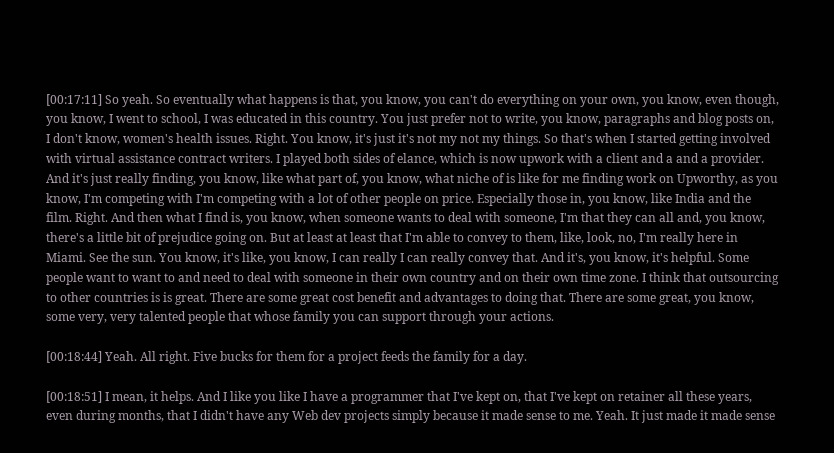[00:17:11] So yeah. So eventually what happens is that, you know, you can't do everything on your own, you know, even though, you know, I went to school, I was educated in this country. You just prefer not to write, you know, paragraphs and blog posts on, I don't know, women's health issues. Right. You know, it's just it's not my not my things. So that's when I started getting involved with virtual assistance contract writers. I played both sides of elance, which is now upwork with a client and a and a provider. And it's just really finding, you know, like what part of, you know, what niche of is like for me finding work on Upworthy, as you know, I'm competing with I'm competing with a lot of other people on price. Especially those in, you know, like India and the film. Right. And then what I find is, you know, when someone wants to deal with someone, I'm that they can all and, you know, there's a little bit of prejudice going on. But at least at least that I'm able to convey to them, like, look, no, I'm really here in Miami. See the sun. You know, it's like, you know, I can really I can really convey that. And it's, you know, it's helpful. Some people want to want to and need to deal with someone in their own country and on their own time zone. I think that outsourcing to other countries is is great. There are some great cost benefit and advantages to doing that. There are some great, you know, some very, very talented people that whose family you can support through your actions.

[00:18:44] Yeah. All right. Five bucks for them for a project feeds the family for a day.

[00:18:51] I mean, it helps. And I like you like I have a programmer that I've kept on, that I've kept on retainer all these years, even during months, that I didn't have any Web dev projects simply because it made sense to me. Yeah. It just made it made sense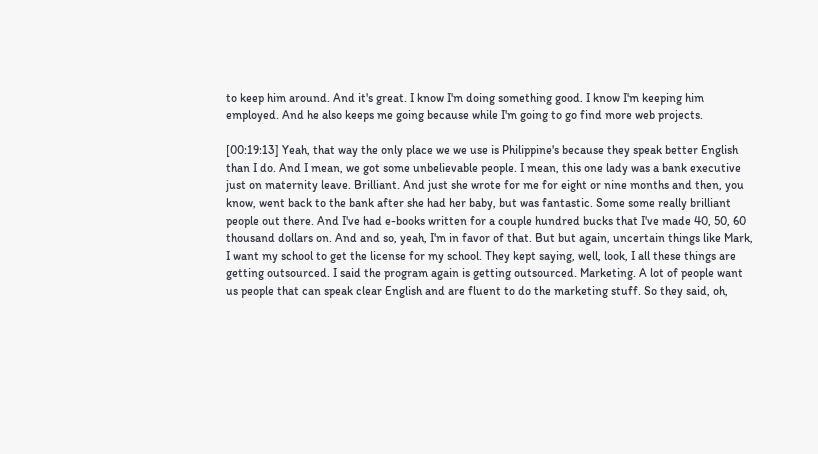to keep him around. And it's great. I know I'm doing something good. I know I'm keeping him employed. And he also keeps me going because while I'm going to go find more web projects.

[00:19:13] Yeah, that way the only place we we use is Philippine's because they speak better English than I do. And I mean, we got some unbelievable people. I mean, this one lady was a bank executive just on maternity leave. Brilliant. And just she wrote for me for eight or nine months and then, you know, went back to the bank after she had her baby, but was fantastic. Some some really brilliant people out there. And I've had e-books written for a couple hundred bucks that I've made 40, 50, 60 thousand dollars on. And and so, yeah, I'm in favor of that. But but again, uncertain things like Mark, I want my school to get the license for my school. They kept saying, well, look, I all these things are getting outsourced. I said the program again is getting outsourced. Marketing. A lot of people want us people that can speak clear English and are fluent to do the marketing stuff. So they said, oh,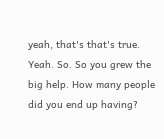yeah, that's that's true. Yeah. So. So you grew the big help. How many people did you end up having?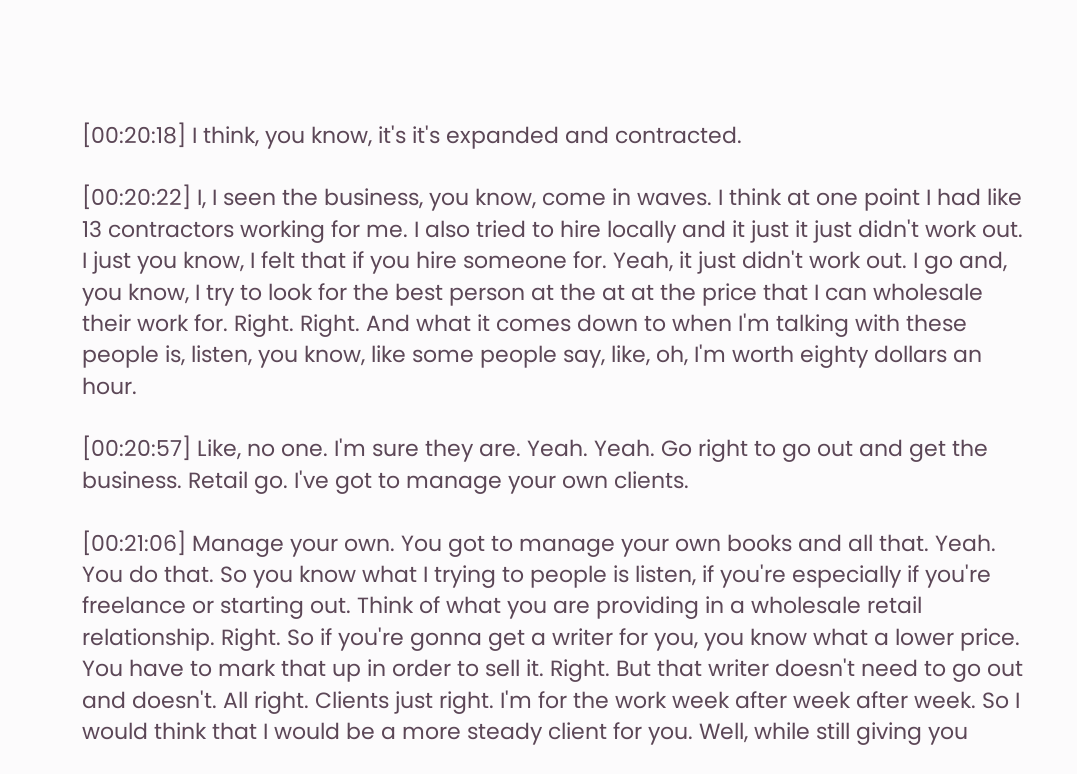[00:20:18] I think, you know, it's it's expanded and contracted.

[00:20:22] I, I seen the business, you know, come in waves. I think at one point I had like 13 contractors working for me. I also tried to hire locally and it just it just didn't work out. I just you know, I felt that if you hire someone for. Yeah, it just didn't work out. I go and, you know, I try to look for the best person at the at at the price that I can wholesale their work for. Right. Right. And what it comes down to when I'm talking with these people is, listen, you know, like some people say, like, oh, I'm worth eighty dollars an hour.

[00:20:57] Like, no one. I'm sure they are. Yeah. Yeah. Go right to go out and get the business. Retail go. I've got to manage your own clients.

[00:21:06] Manage your own. You got to manage your own books and all that. Yeah. You do that. So you know what I trying to people is listen, if you're especially if you're freelance or starting out. Think of what you are providing in a wholesale retail relationship. Right. So if you're gonna get a writer for you, you know what a lower price. You have to mark that up in order to sell it. Right. But that writer doesn't need to go out and doesn't. All right. Clients just right. I'm for the work week after week after week. So I would think that I would be a more steady client for you. Well, while still giving you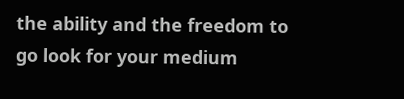the ability and the freedom to go look for your medium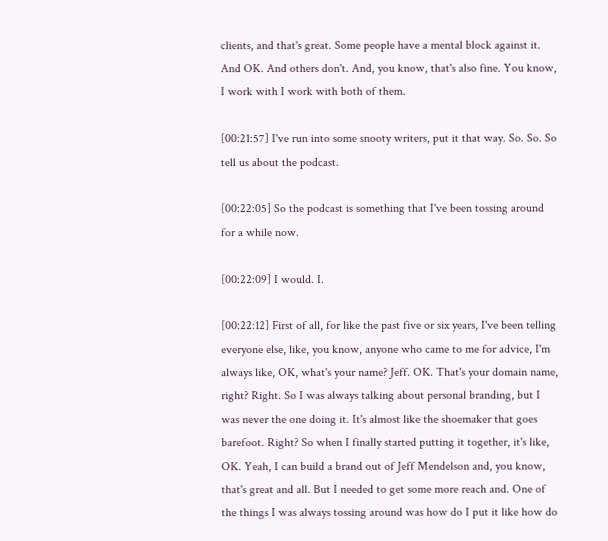clients, and that's great. Some people have a mental block against it. And OK. And others don't. And, you know, that's also fine. You know, I work with I work with both of them.

[00:21:57] I've run into some snooty writers, put it that way. So. So. So tell us about the podcast.

[00:22:05] So the podcast is something that I've been tossing around for a while now.

[00:22:09] I would. I.

[00:22:12] First of all, for like the past five or six years, I've been telling everyone else, like, you know, anyone who came to me for advice, I'm always like, OK, what's your name? Jeff. OK. That's your domain name, right? Right. So I was always talking about personal branding, but I was never the one doing it. It's almost like the shoemaker that goes barefoot. Right? So when I finally started putting it together, it's like, OK. Yeah, I can build a brand out of Jeff Mendelson and, you know, that's great and all. But I needed to get some more reach and. One of the things I was always tossing around was how do I put it like how do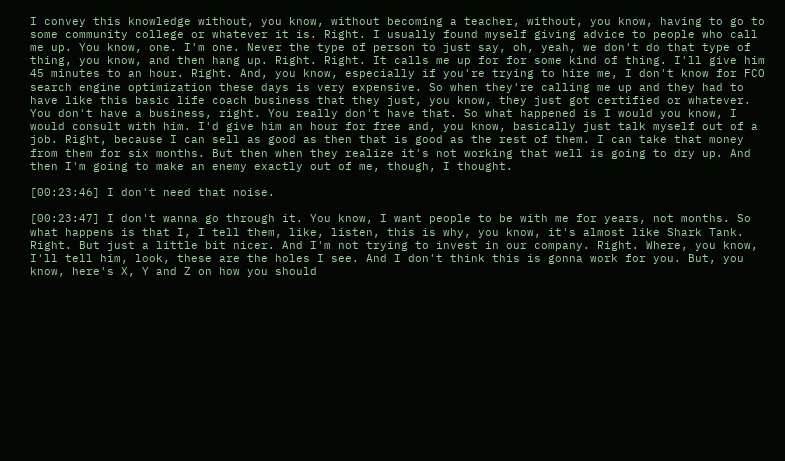I convey this knowledge without, you know, without becoming a teacher, without, you know, having to go to some community college or whatever it is. Right. I usually found myself giving advice to people who call me up. You know, one. I'm one. Never the type of person to just say, oh, yeah, we don't do that type of thing, you know, and then hang up. Right. Right. It calls me up for for some kind of thing. I'll give him 45 minutes to an hour. Right. And, you know, especially if you're trying to hire me, I don't know for FCO search engine optimization these days is very expensive. So when they're calling me up and they had to have like this basic life coach business that they just, you know, they just got certified or whatever. You don't have a business, right. You really don't have that. So what happened is I would you know, I would consult with him. I'd give him an hour for free and, you know, basically just talk myself out of a job. Right, because I can sell as good as then that is good as the rest of them. I can take that money from them for six months. But then when they realize it's not working that well is going to dry up. And then I'm going to make an enemy exactly out of me, though, I thought.

[00:23:46] I don't need that noise.

[00:23:47] I don't wanna go through it. You know, I want people to be with me for years, not months. So what happens is that I, I tell them, like, listen, this is why, you know, it's almost like Shark Tank. Right. But just a little bit nicer. And I'm not trying to invest in our company. Right. Where, you know, I'll tell him, look, these are the holes I see. And I don't think this is gonna work for you. But, you know, here's X, Y and Z on how you should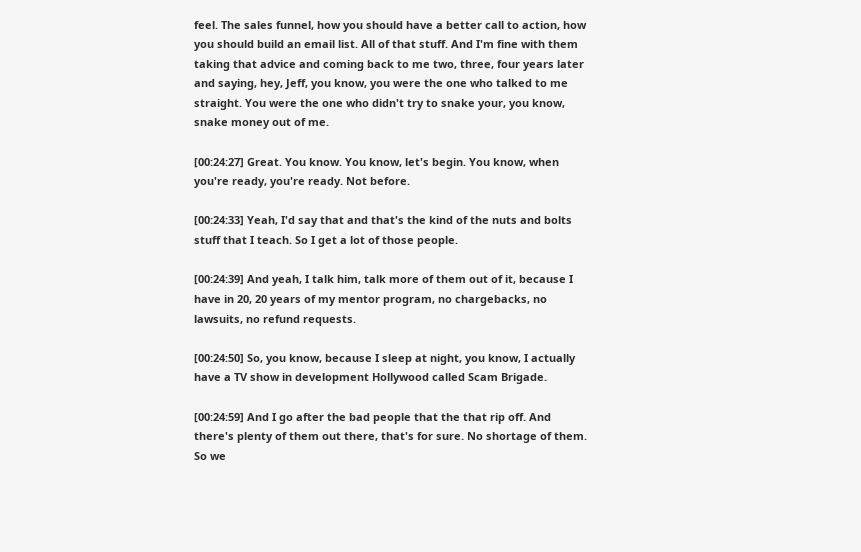feel. The sales funnel, how you should have a better call to action, how you should build an email list. All of that stuff. And I'm fine with them taking that advice and coming back to me two, three, four years later and saying, hey, Jeff, you know, you were the one who talked to me straight. You were the one who didn't try to snake your, you know, snake money out of me.

[00:24:27] Great. You know. You know, let's begin. You know, when you're ready, you're ready. Not before.

[00:24:33] Yeah, I'd say that and that's the kind of the nuts and bolts stuff that I teach. So I get a lot of those people.

[00:24:39] And yeah, I talk him, talk more of them out of it, because I have in 20, 20 years of my mentor program, no chargebacks, no lawsuits, no refund requests.

[00:24:50] So, you know, because I sleep at night, you know, I actually have a TV show in development Hollywood called Scam Brigade.

[00:24:59] And I go after the bad people that the that rip off. And there's plenty of them out there, that's for sure. No shortage of them. So we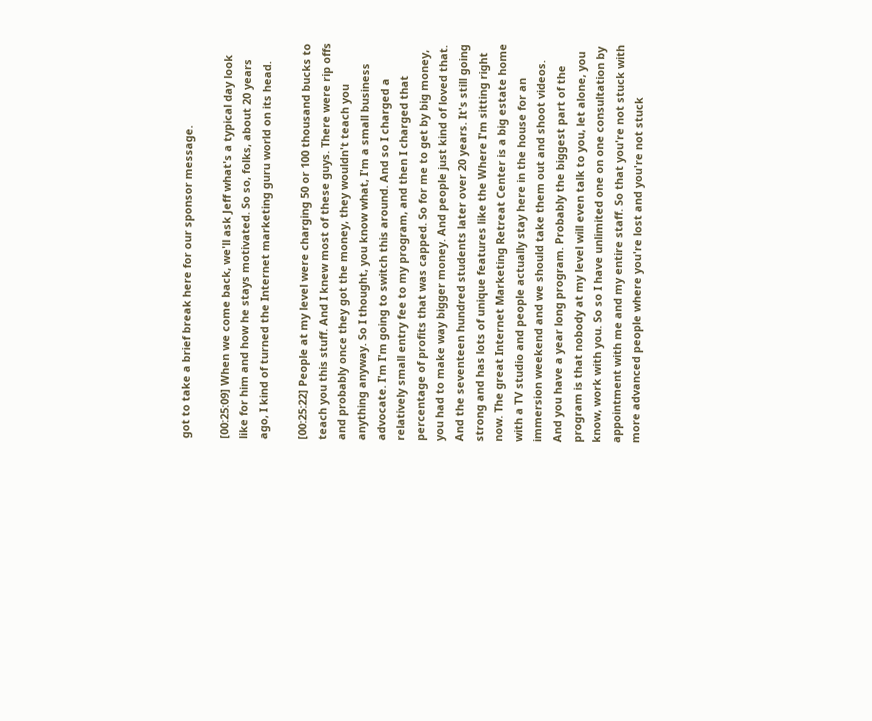got to take a brief break here for our sponsor message.

[00:25:09] When we come back, we'll ask Jeff what's a typical day look like for him and how he stays motivated. So so, folks, about 20 years ago, I kind of turned the Internet marketing guru world on its head.

[00:25:22] People at my level were charging 50 or 100 thousand bucks to teach you this stuff. And I knew most of these guys. There were rip offs and probably once they got the money, they wouldn't teach you anything anyway. So I thought, you know what, I'm a small business advocate. I'm I'm going to switch this around. And so I charged a relatively small entry fee to my program, and then I charged that percentage of profits that was capped. So for me to get by big money, you had to make way bigger money. And people just kind of loved that. And the seventeen hundred students later over 20 years. It's still going strong and has lots of unique features like the Where I'm sitting right now. The great Internet Marketing Retreat Center is a big estate home with a TV studio and people actually stay here in the house for an immersion weekend and we should take them out and shoot videos. And you have a year long program. Probably the biggest part of the program is that nobody at my level will even talk to you, let alone, you know, work with you. So so I have unlimited one on one consultation by appointment with me and my entire staff. So that you're not stuck with more advanced people where you're lost and you're not stuck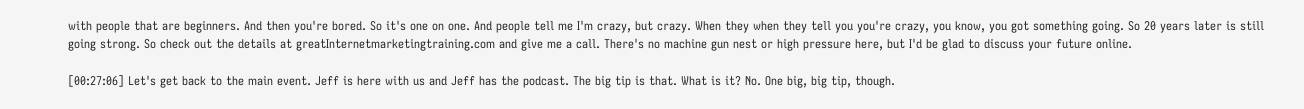with people that are beginners. And then you're bored. So it's one on one. And people tell me I'm crazy, but crazy. When they when they tell you you're crazy, you know, you got something going. So 20 years later is still going strong. So check out the details at greatInternetmarketingtraining.com and give me a call. There's no machine gun nest or high pressure here, but I'd be glad to discuss your future online.

[00:27:06] Let's get back to the main event. Jeff is here with us and Jeff has the podcast. The big tip is that. What is it? No. One big, big tip, though.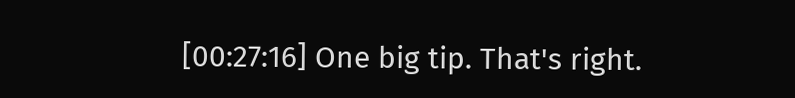[00:27:16] One big tip. That's right.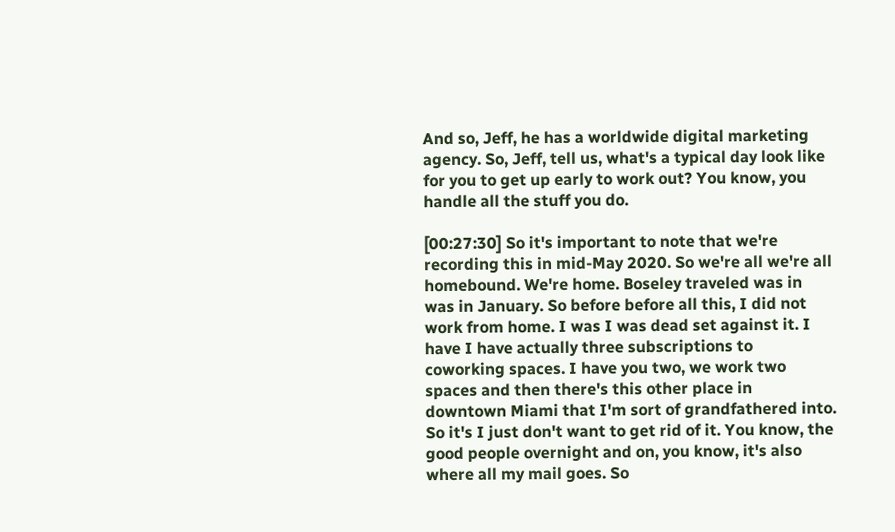And so, Jeff, he has a worldwide digital marketing agency. So, Jeff, tell us, what's a typical day look like for you to get up early to work out? You know, you handle all the stuff you do.

[00:27:30] So it's important to note that we're recording this in mid-May 2020. So we're all we're all homebound. We're home. Boseley traveled was in was in January. So before before all this, I did not work from home. I was I was dead set against it. I have I have actually three subscriptions to coworking spaces. I have you two, we work two spaces and then there's this other place in downtown Miami that I'm sort of grandfathered into. So it's I just don't want to get rid of it. You know, the good people overnight and on, you know, it's also where all my mail goes. So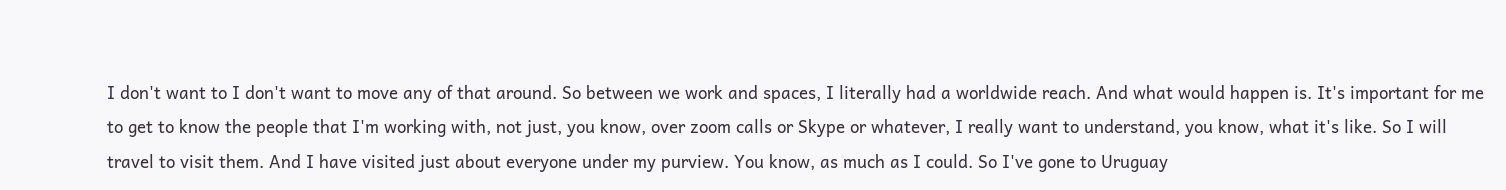I don't want to I don't want to move any of that around. So between we work and spaces, I literally had a worldwide reach. And what would happen is. It's important for me to get to know the people that I'm working with, not just, you know, over zoom calls or Skype or whatever, I really want to understand, you know, what it's like. So I will travel to visit them. And I have visited just about everyone under my purview. You know, as much as I could. So I've gone to Uruguay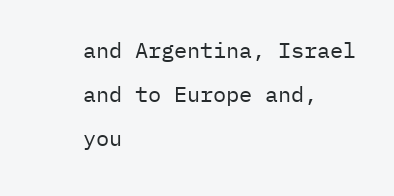and Argentina, Israel and to Europe and, you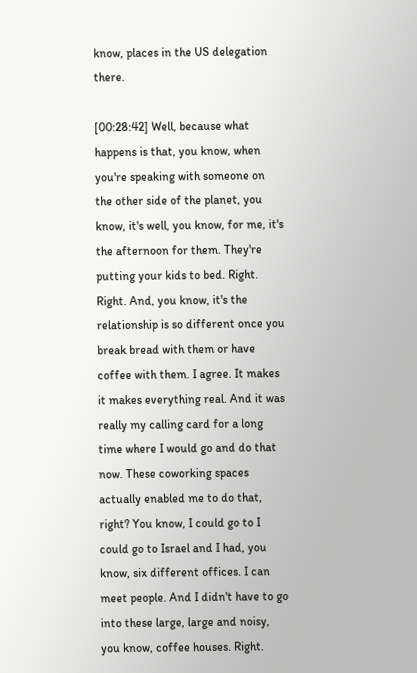know, places in the US delegation there.

[00:28:42] Well, because what happens is that, you know, when you're speaking with someone on the other side of the planet, you know, it's well, you know, for me, it's the afternoon for them. They're putting your kids to bed. Right. Right. And, you know, it's the relationship is so different once you break bread with them or have coffee with them. I agree. It makes it makes everything real. And it was really my calling card for a long time where I would go and do that now. These coworking spaces actually enabled me to do that, right? You know, I could go to I could go to Israel and I had, you know, six different offices. I can meet people. And I didn't have to go into these large, large and noisy, you know, coffee houses. Right.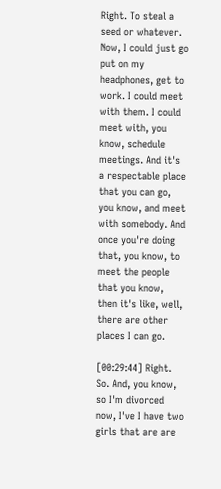Right. To steal a seed or whatever. Now, I could just go put on my headphones, get to work. I could meet with them. I could meet with, you know, schedule meetings. And it's a respectable place that you can go, you know, and meet with somebody. And once you're doing that, you know, to meet the people that you know, then it's like, well, there are other places I can go.

[00:29:44] Right. So. And, you know, so I'm divorced now, I've I have two girls that are are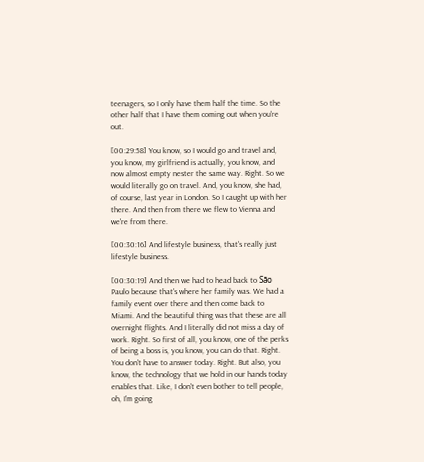teenagers, so I only have them half the time. So the other half that I have them coming out when you're out.

[00:29:58] You know, so I would go and travel and, you know, my girlfriend is actually, you know, and now almost empty nester the same way. Right. So we would literally go on travel. And, you know, she had, of course, last year in London. So I caught up with her there. And then from there we flew to Vienna and we're from there.

[00:30:16] And lifestyle business, that's really just lifestyle business.

[00:30:19] And then we had to head back to São Paulo because that's where her family was. We had a family event over there and then come back to Miami. And the beautiful thing was that these are all overnight flights. And I literally did not miss a day of work. Right. So first of all, you know, one of the perks of being a boss is, you know, you can do that. Right. You don't have to answer today. Right. But also, you know, the technology that we hold in our hands today enables that. Like, I don't even bother to tell people, oh, I'm going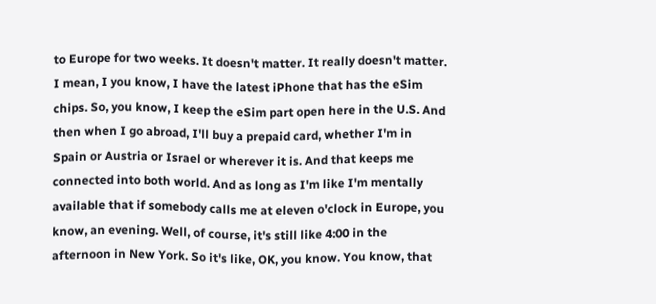to Europe for two weeks. It doesn't matter. It really doesn't matter. I mean, I you know, I have the latest iPhone that has the eSim chips. So, you know, I keep the eSim part open here in the U.S. And then when I go abroad, I'll buy a prepaid card, whether I'm in Spain or Austria or Israel or wherever it is. And that keeps me connected into both world. And as long as I'm like I'm mentally available that if somebody calls me at eleven o'clock in Europe, you know, an evening. Well, of course, it's still like 4:00 in the afternoon in New York. So it's like, OK, you know. You know, that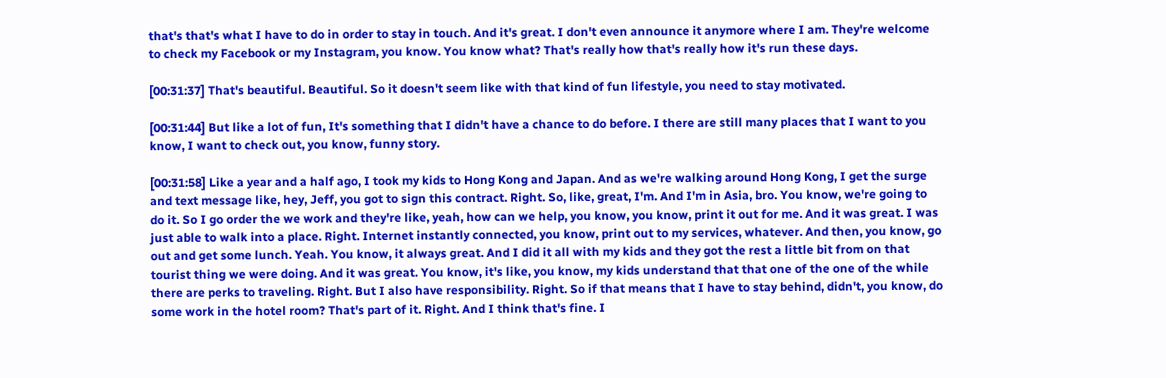that's that's what I have to do in order to stay in touch. And it's great. I don't even announce it anymore where I am. They're welcome to check my Facebook or my Instagram, you know. You know what? That's really how that's really how it's run these days.

[00:31:37] That's beautiful. Beautiful. So it doesn't seem like with that kind of fun lifestyle, you need to stay motivated.

[00:31:44] But like a lot of fun, It's something that I didn't have a chance to do before. I there are still many places that I want to you know, I want to check out, you know, funny story.

[00:31:58] Like a year and a half ago, I took my kids to Hong Kong and Japan. And as we're walking around Hong Kong, I get the surge and text message like, hey, Jeff, you got to sign this contract. Right. So, like, great, I'm. And I'm in Asia, bro. You know, we're going to do it. So I go order the we work and they're like, yeah, how can we help, you know, you know, print it out for me. And it was great. I was just able to walk into a place. Right. Internet instantly connected, you know, print out to my services, whatever. And then, you know, go out and get some lunch. Yeah. You know, it always great. And I did it all with my kids and they got the rest a little bit from on that tourist thing we were doing. And it was great. You know, it's like, you know, my kids understand that that one of the one of the while there are perks to traveling. Right. But I also have responsibility. Right. So if that means that I have to stay behind, didn't, you know, do some work in the hotel room? That's part of it. Right. And I think that's fine. I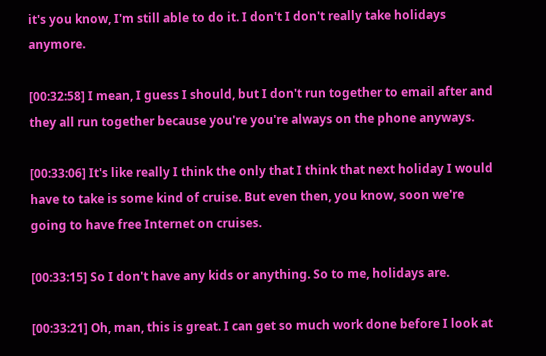it's you know, I'm still able to do it. I don't I don't really take holidays anymore.

[00:32:58] I mean, I guess I should, but I don't run together to email after and they all run together because you're you're always on the phone anyways.

[00:33:06] It's like really I think the only that I think that next holiday I would have to take is some kind of cruise. But even then, you know, soon we're going to have free Internet on cruises.

[00:33:15] So I don't have any kids or anything. So to me, holidays are.

[00:33:21] Oh, man, this is great. I can get so much work done before I look at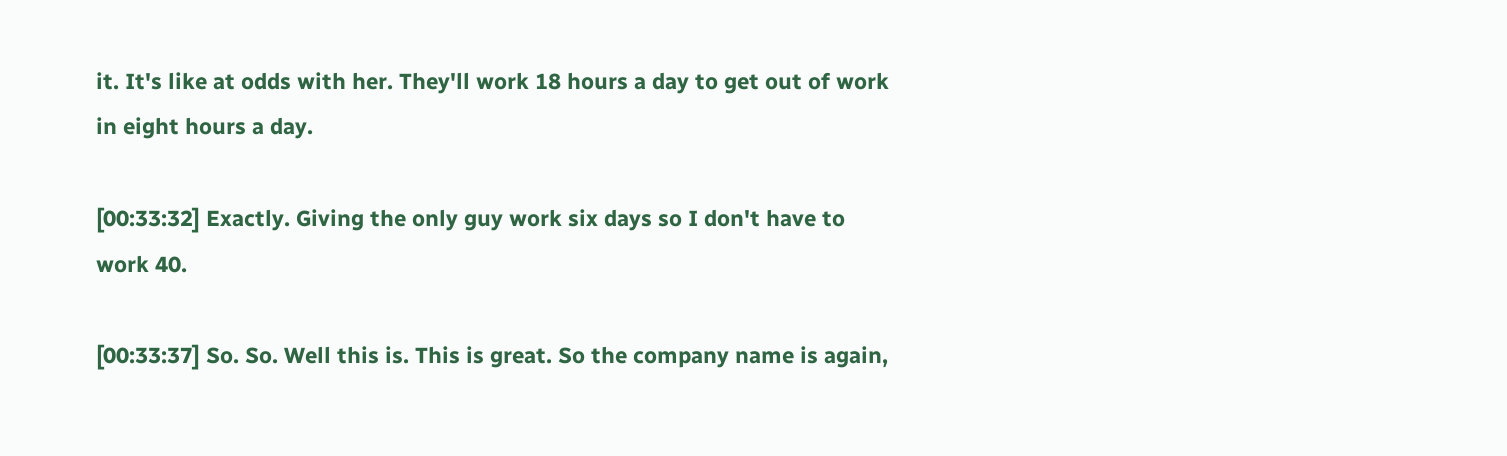it. It's like at odds with her. They'll work 18 hours a day to get out of work in eight hours a day.

[00:33:32] Exactly. Giving the only guy work six days so I don't have to work 40.

[00:33:37] So. So. Well this is. This is great. So the company name is again,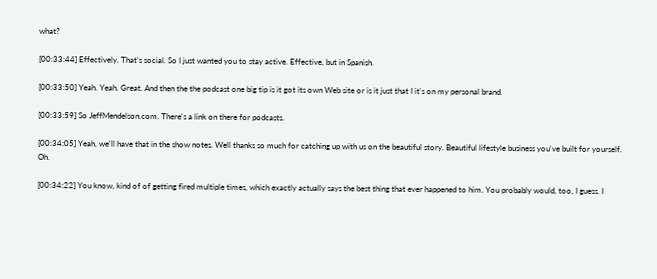what?

[00:33:44] Effectively. That's social. So I just wanted you to stay active. Effective, but in Spanish.

[00:33:50] Yeah. Yeah. Great. And then the the podcast one big tip is it got its own Web site or is it just that I it's on my personal brand.

[00:33:59] So JeffMendelson.com. There's a link on there for podcasts.

[00:34:05] Yeah, we'll have that in the show notes. Well thanks so much for catching up with us on the beautiful story. Beautiful lifestyle business you've built for yourself. Oh.

[00:34:22] You know, kind of of getting fired multiple times, which exactly actually says the best thing that ever happened to him. You probably would, too, I guess. I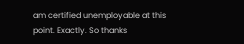am certified unemployable at this point. Exactly. So thanks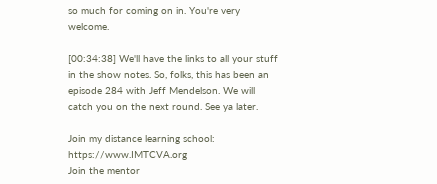so much for coming on in. You're very welcome.

[00:34:38] We'll have the links to all your stuff in the show notes. So, folks, this has been an episode 284 with Jeff Mendelson. We will catch you on the next round. See ya later.

Join my distance learning school: https://www.IMTCVA.org
Join the mentor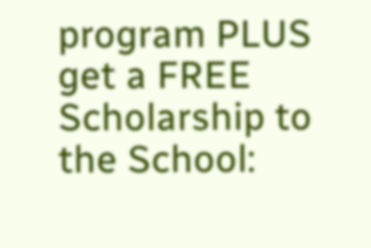program PLUS get a FREE Scholarship to the School: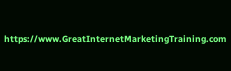https://www.GreatInternetMarketingTraining.com